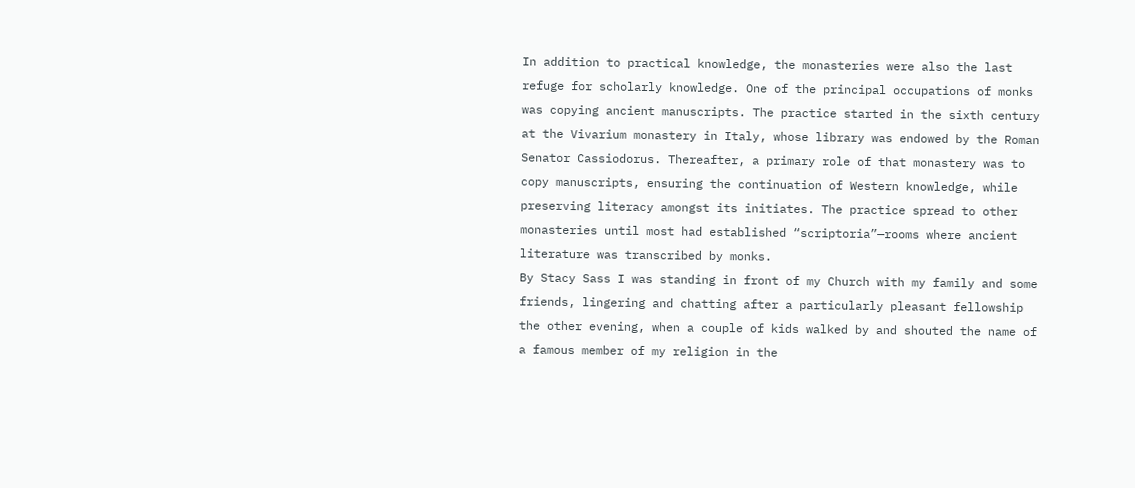In addition to practical knowledge, the monasteries were also the last refuge for scholarly knowledge. One of the principal occupations of monks was copying ancient manuscripts. The practice started in the sixth century at the Vivarium monastery in Italy, whose library was endowed by the Roman Senator Cassiodorus. Thereafter, a primary role of that monastery was to copy manuscripts, ensuring the continuation of Western knowledge, while preserving literacy amongst its initiates. The practice spread to other monasteries until most had established “scriptoria”—rooms where ancient literature was transcribed by monks.
By Stacy Sass I was standing in front of my Church with my family and some friends, lingering and chatting after a particularly pleasant fellowship the other evening, when a couple of kids walked by and shouted the name of a famous member of my religion in the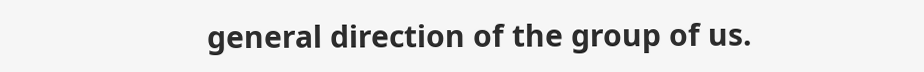general direction of the group of us.